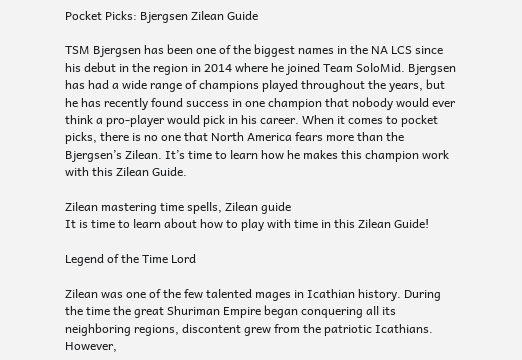Pocket Picks: Bjergsen Zilean Guide

TSM Bjergsen has been one of the biggest names in the NA LCS since his debut in the region in 2014 where he joined Team SoloMid. Bjergsen has had a wide range of champions played throughout the years, but he has recently found success in one champion that nobody would ever think a pro-player would pick in his career. When it comes to pocket picks, there is no one that North America fears more than the Bjergsen’s Zilean. It’s time to learn how he makes this champion work with this Zilean Guide.

Zilean mastering time spells, Zilean guide
It is time to learn about how to play with time in this Zilean Guide!

Legend of the Time Lord

Zilean was one of the few talented mages in Icathian history. During the time the great Shuriman Empire began conquering all its neighboring regions, discontent grew from the patriotic Icathians. However,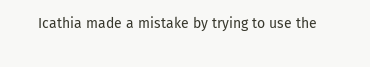Icathia made a mistake by trying to use the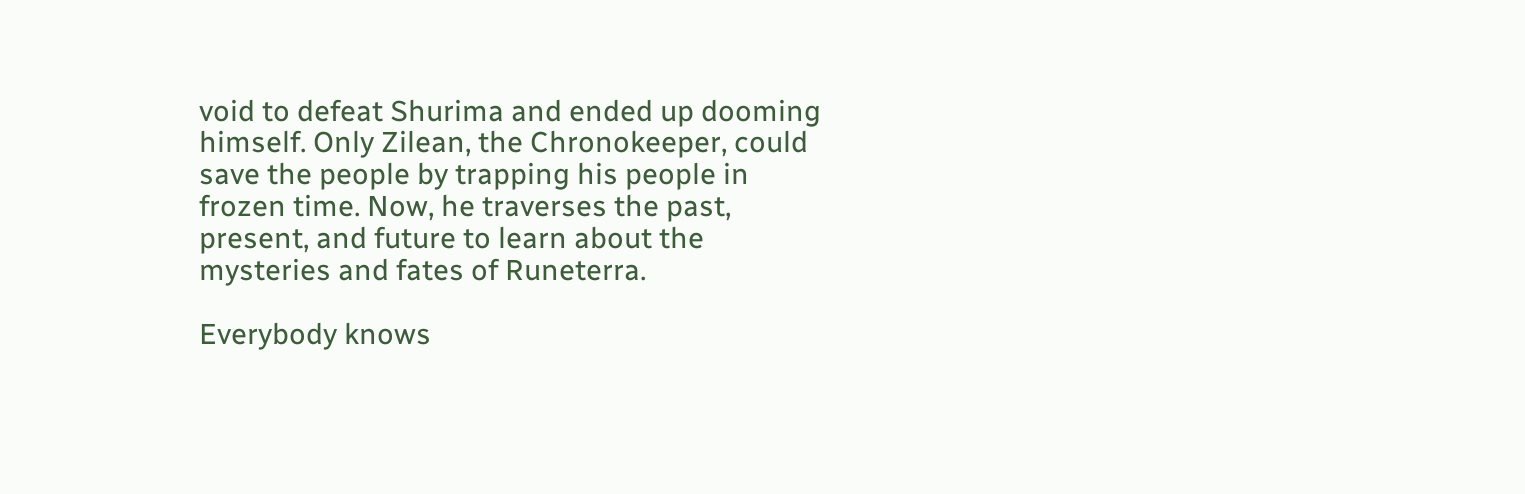void to defeat Shurima and ended up dooming himself. Only Zilean, the Chronokeeper, could save the people by trapping his people in frozen time. Now, he traverses the past, present, and future to learn about the mysteries and fates of Runeterra.

Everybody knows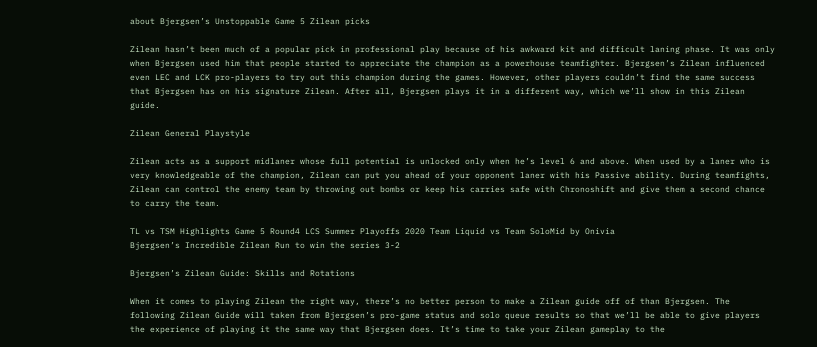about Bjergsen’s Unstoppable Game 5 Zilean picks

Zilean hasn’t been much of a popular pick in professional play because of his awkward kit and difficult laning phase. It was only when Bjergsen used him that people started to appreciate the champion as a powerhouse teamfighter. Bjergsen’s Zilean influenced even LEC and LCK pro-players to try out this champion during the games. However, other players couldn’t find the same success that Bjergsen has on his signature Zilean. After all, Bjergsen plays it in a different way, which we’ll show in this Zilean guide.

Zilean General Playstyle

Zilean acts as a support midlaner whose full potential is unlocked only when he’s level 6 and above. When used by a laner who is very knowledgeable of the champion, Zilean can put you ahead of your opponent laner with his Passive ability. During teamfights, Zilean can control the enemy team by throwing out bombs or keep his carries safe with Chronoshift and give them a second chance to carry the team.

TL vs TSM Highlights Game 5 Round4 LCS Summer Playoffs 2020 Team Liquid vs Team SoloMid by Onivia
Bjergsen’s Incredible Zilean Run to win the series 3-2

Bjergsen’s Zilean Guide: Skills and Rotations

When it comes to playing Zilean the right way, there’s no better person to make a Zilean guide off of than Bjergsen. The following Zilean Guide will taken from Bjergsen’s pro-game status and solo queue results so that we’ll be able to give players the experience of playing it the same way that Bjergsen does. It’s time to take your Zilean gameplay to the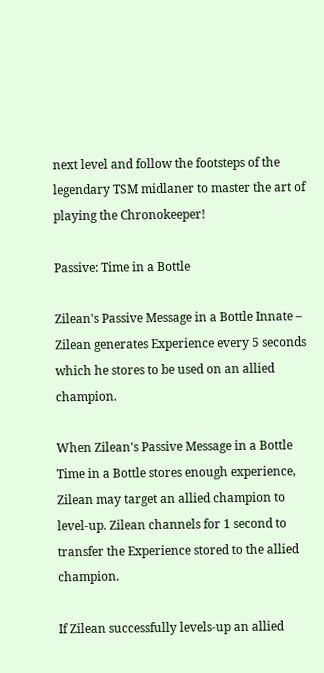next level and follow the footsteps of the legendary TSM midlaner to master the art of playing the Chronokeeper!

Passive: Time in a Bottle

Zilean's Passive Message in a Bottle Innate – Zilean generates Experience every 5 seconds which he stores to be used on an allied champion.

When Zilean's Passive Message in a Bottle Time in a Bottle stores enough experience, Zilean may target an allied champion to level-up. Zilean channels for 1 second to transfer the Experience stored to the allied champion.

If Zilean successfully levels-up an allied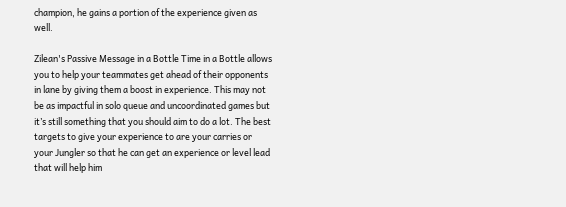champion, he gains a portion of the experience given as well.

Zilean's Passive Message in a Bottle Time in a Bottle allows you to help your teammates get ahead of their opponents in lane by giving them a boost in experience. This may not be as impactful in solo queue and uncoordinated games but it’s still something that you should aim to do a lot. The best targets to give your experience to are your carries or your Jungler so that he can get an experience or level lead that will help him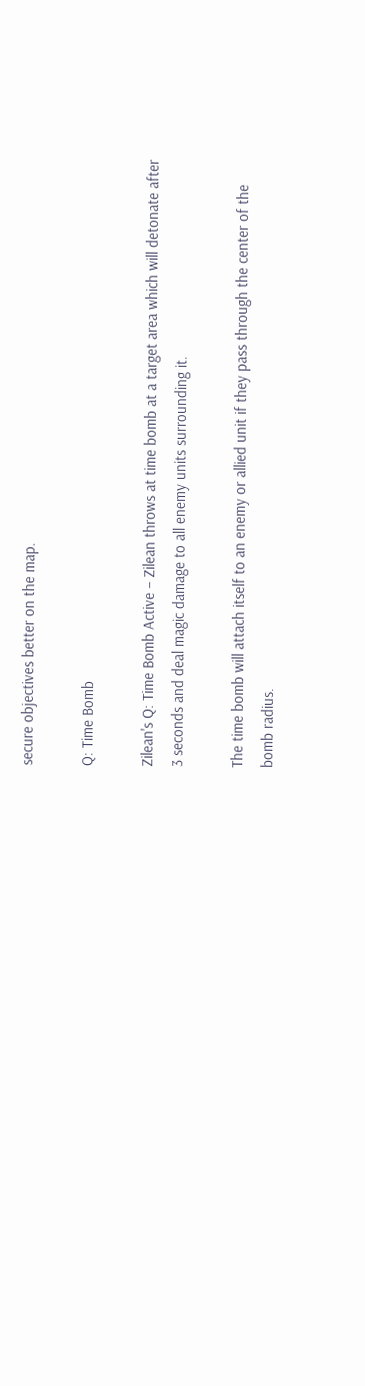secure objectives better on the map.

Q: Time Bomb

Zilean's Q: Time Bomb Active – Zilean throws at time bomb at a target area which will detonate after 3 seconds and deal magic damage to all enemy units surrounding it.

The time bomb will attach itself to an enemy or allied unit if they pass through the center of the bomb radius.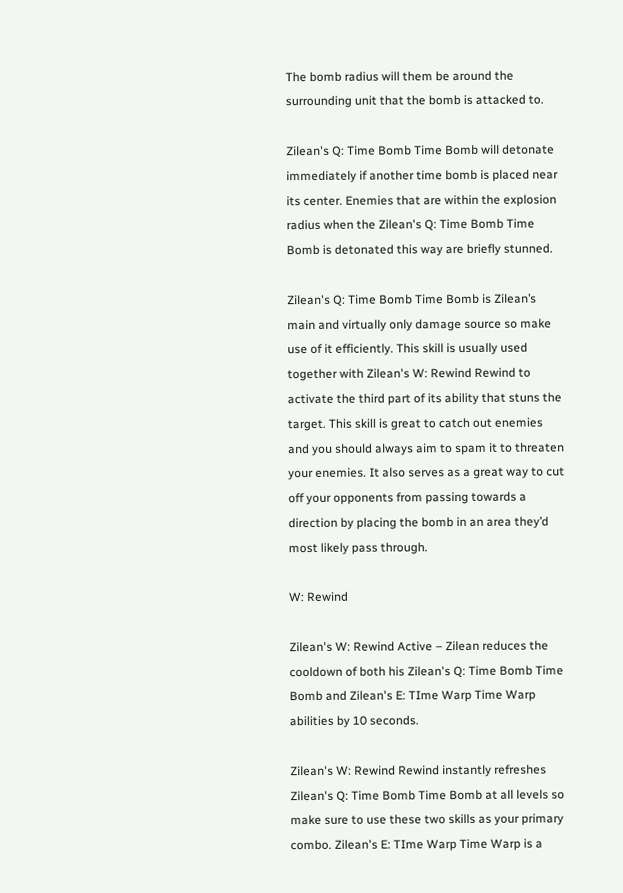The bomb radius will them be around the surrounding unit that the bomb is attacked to.

Zilean's Q: Time Bomb Time Bomb will detonate immediately if another time bomb is placed near its center. Enemies that are within the explosion radius when the Zilean's Q: Time Bomb Time Bomb is detonated this way are briefly stunned.

Zilean's Q: Time Bomb Time Bomb is Zilean’s main and virtually only damage source so make use of it efficiently. This skill is usually used together with Zilean's W: Rewind Rewind to activate the third part of its ability that stuns the target. This skill is great to catch out enemies and you should always aim to spam it to threaten your enemies. It also serves as a great way to cut off your opponents from passing towards a direction by placing the bomb in an area they’d most likely pass through.

W: Rewind

Zilean's W: Rewind Active – Zilean reduces the cooldown of both his Zilean's Q: Time Bomb Time Bomb and Zilean's E: TIme Warp Time Warp abilities by 10 seconds.

Zilean's W: Rewind Rewind instantly refreshes Zilean's Q: Time Bomb Time Bomb at all levels so make sure to use these two skills as your primary combo. Zilean's E: TIme Warp Time Warp is a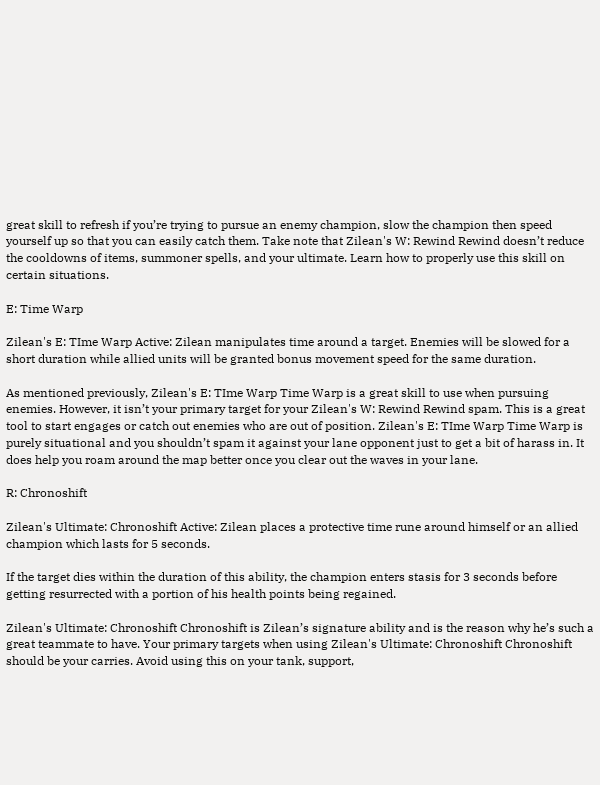great skill to refresh if you’re trying to pursue an enemy champion, slow the champion then speed yourself up so that you can easily catch them. Take note that Zilean's W: Rewind Rewind doesn’t reduce the cooldowns of items, summoner spells, and your ultimate. Learn how to properly use this skill on certain situations.

E: Time Warp

Zilean's E: TIme Warp Active: Zilean manipulates time around a target. Enemies will be slowed for a short duration while allied units will be granted bonus movement speed for the same duration.

As mentioned previously, Zilean's E: TIme Warp Time Warp is a great skill to use when pursuing enemies. However, it isn’t your primary target for your Zilean's W: Rewind Rewind spam. This is a great tool to start engages or catch out enemies who are out of position. Zilean's E: TIme Warp Time Warp is purely situational and you shouldn’t spam it against your lane opponent just to get a bit of harass in. It does help you roam around the map better once you clear out the waves in your lane.

R: Chronoshift

Zilean's Ultimate: Chronoshift Active: Zilean places a protective time rune around himself or an allied champion which lasts for 5 seconds.

If the target dies within the duration of this ability, the champion enters stasis for 3 seconds before getting resurrected with a portion of his health points being regained.

Zilean's Ultimate: Chronoshift Chronoshift is Zilean’s signature ability and is the reason why he’s such a great teammate to have. Your primary targets when using Zilean's Ultimate: Chronoshift Chronoshift should be your carries. Avoid using this on your tank, support,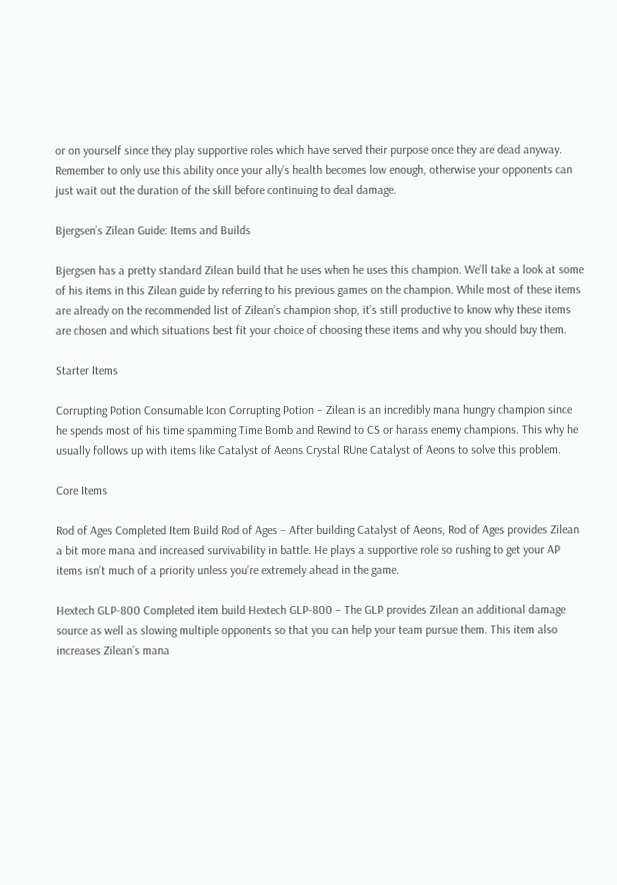or on yourself since they play supportive roles which have served their purpose once they are dead anyway. Remember to only use this ability once your ally’s health becomes low enough, otherwise your opponents can just wait out the duration of the skill before continuing to deal damage.

Bjergsen’s Zilean Guide: Items and Builds

Bjergsen has a pretty standard Zilean build that he uses when he uses this champion. We’ll take a look at some of his items in this Zilean guide by referring to his previous games on the champion. While most of these items are already on the recommended list of Zilean’s champion shop, it’s still productive to know why these items are chosen and which situations best fit your choice of choosing these items and why you should buy them.

Starter Items

Corrupting Potion Consumable Icon Corrupting Potion – Zilean is an incredibly mana hungry champion since he spends most of his time spamming Time Bomb and Rewind to CS or harass enemy champions. This why he usually follows up with items like Catalyst of Aeons Crystal RUne Catalyst of Aeons to solve this problem.

Core Items

Rod of Ages Completed Item Build Rod of Ages – After building Catalyst of Aeons, Rod of Ages provides Zilean a bit more mana and increased survivability in battle. He plays a supportive role so rushing to get your AP items isn’t much of a priority unless you’re extremely ahead in the game.

Hextech GLP-800 Completed item build Hextech GLP-800 – The GLP provides Zilean an additional damage source as well as slowing multiple opponents so that you can help your team pursue them. This item also increases Zilean’s mana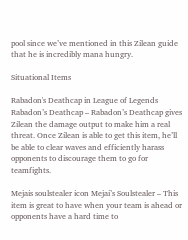pool since we’ve mentioned in this Zilean guide that he is incredibly mana hungry.

Situational Items

Rabadon's Deathcap in League of Legends Rabadon’s Deathcap – Rabadon’s Deathcap gives Zilean the damage output to make him a real threat. Once Zilean is able to get this item, he’ll be able to clear waves and efficiently harass opponents to discourage them to go for teamfights.

Mejais soulstealer icon Mejai’s Soulstealer – This item is great to have when your team is ahead or opponents have a hard time to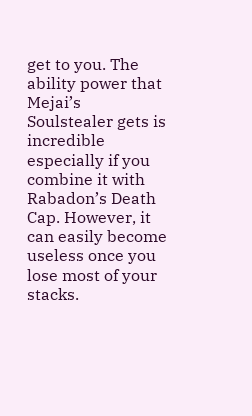get to you. The ability power that Mejai’s Soulstealer gets is incredible especially if you combine it with Rabadon’s Death Cap. However, it can easily become useless once you lose most of your stacks.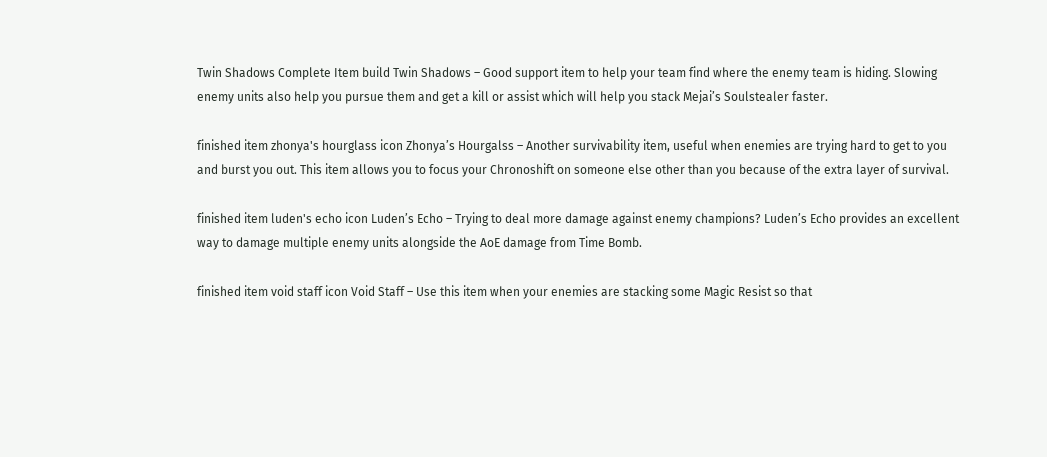Twin Shadows Complete Item build Twin Shadows – Good support item to help your team find where the enemy team is hiding. Slowing enemy units also help you pursue them and get a kill or assist which will help you stack Mejai’s Soulstealer faster.

finished item zhonya's hourglass icon Zhonya’s Hourgalss – Another survivability item, useful when enemies are trying hard to get to you and burst you out. This item allows you to focus your Chronoshift on someone else other than you because of the extra layer of survival.

finished item luden's echo icon Luden’s Echo – Trying to deal more damage against enemy champions? Luden’s Echo provides an excellent way to damage multiple enemy units alongside the AoE damage from Time Bomb.

finished item void staff icon Void Staff – Use this item when your enemies are stacking some Magic Resist so that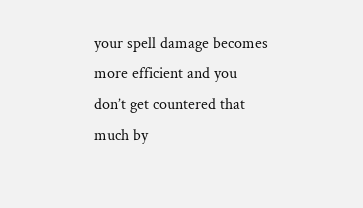your spell damage becomes more efficient and you don’t get countered that much by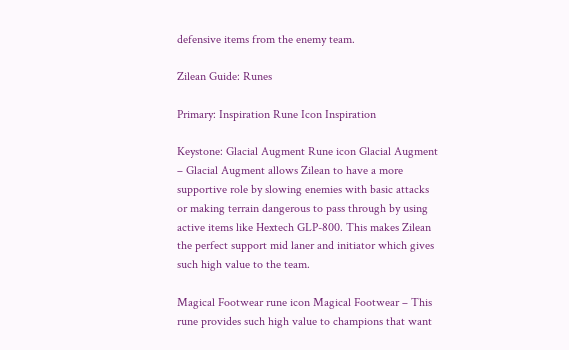defensive items from the enemy team.

Zilean Guide: Runes

Primary: Inspiration Rune Icon Inspiration

Keystone: Glacial Augment Rune icon Glacial Augment – Glacial Augment allows Zilean to have a more supportive role by slowing enemies with basic attacks or making terrain dangerous to pass through by using active items like Hextech GLP-800. This makes Zilean the perfect support mid laner and initiator which gives such high value to the team.

Magical Footwear rune icon Magical Footwear – This rune provides such high value to champions that want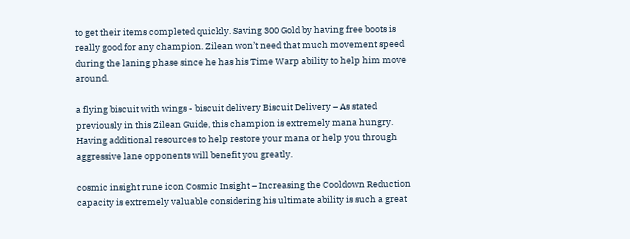to get their items completed quickly. Saving 300 Gold by having free boots is really good for any champion. Zilean won’t need that much movement speed during the laning phase since he has his Time Warp ability to help him move around.

a flying biscuit with wings - biscuit delivery Biscuit Delivery – As stated previously in this Zilean Guide, this champion is extremely mana hungry. Having additional resources to help restore your mana or help you through aggressive lane opponents will benefit you greatly.

cosmic insight rune icon Cosmic Insight – Increasing the Cooldown Reduction capacity is extremely valuable considering his ultimate ability is such a great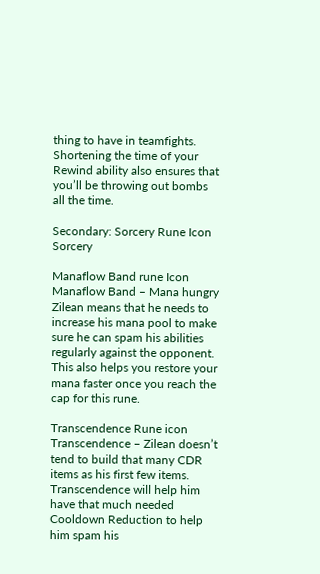thing to have in teamfights. Shortening the time of your Rewind ability also ensures that you’ll be throwing out bombs all the time.

Secondary: Sorcery Rune Icon Sorcery

Manaflow Band rune Icon Manaflow Band – Mana hungry Zilean means that he needs to increase his mana pool to make sure he can spam his abilities regularly against the opponent. This also helps you restore your mana faster once you reach the cap for this rune.

Transcendence Rune icon Transcendence – Zilean doesn’t tend to build that many CDR items as his first few items. Transcendence will help him have that much needed Cooldown Reduction to help him spam his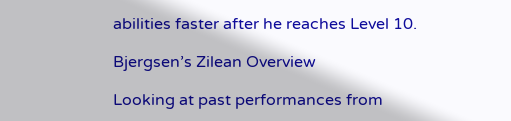abilities faster after he reaches Level 10.

Bjergsen’s Zilean Overview

Looking at past performances from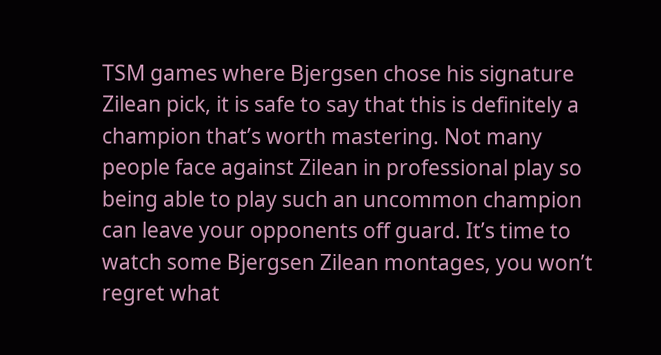TSM games where Bjergsen chose his signature Zilean pick, it is safe to say that this is definitely a champion that’s worth mastering. Not many people face against Zilean in professional play so being able to play such an uncommon champion can leave your opponents off guard. It’s time to watch some Bjergsen Zilean montages, you won’t regret what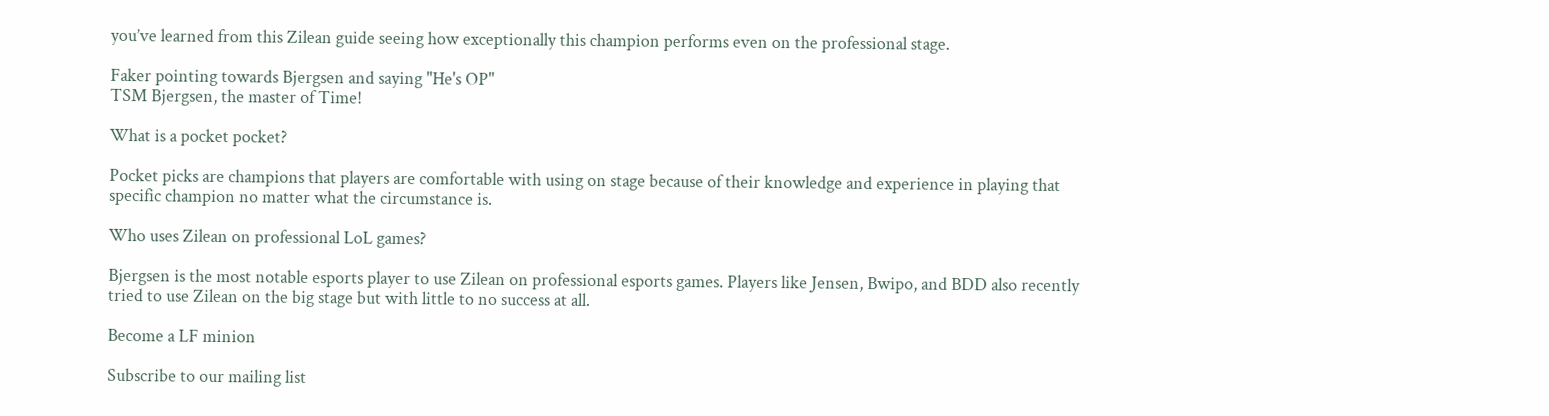you’ve learned from this Zilean guide seeing how exceptionally this champion performs even on the professional stage.

Faker pointing towards Bjergsen and saying "He's OP"
TSM Bjergsen, the master of Time!

What is a pocket pocket?

Pocket picks are champions that players are comfortable with using on stage because of their knowledge and experience in playing that specific champion no matter what the circumstance is.

Who uses Zilean on professional LoL games?

Bjergsen is the most notable esports player to use Zilean on professional esports games. Players like Jensen, Bwipo, and BDD also recently tried to use Zilean on the big stage but with little to no success at all.

Become a LF minion

Subscribe to our mailing list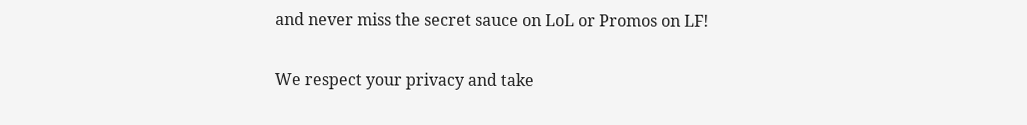and never miss the secret sauce on LoL or Promos on LF!

We respect your privacy and take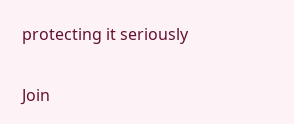protecting it seriously

Join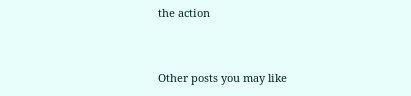the action


Other posts you may like